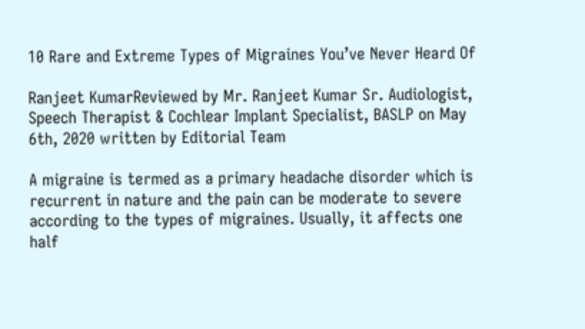10 Rare and Extreme Types of Migraines You’ve Never Heard Of

Ranjeet KumarReviewed by Mr. Ranjeet Kumar Sr. Audiologist, Speech Therapist & Cochlear Implant Specialist, BASLP on May 6th, 2020 written by Editorial Team

A migraine is termed as a primary headache disorder which is recurrent in nature and the pain can be moderate to severe according to the types of migraines. Usually, it affects one half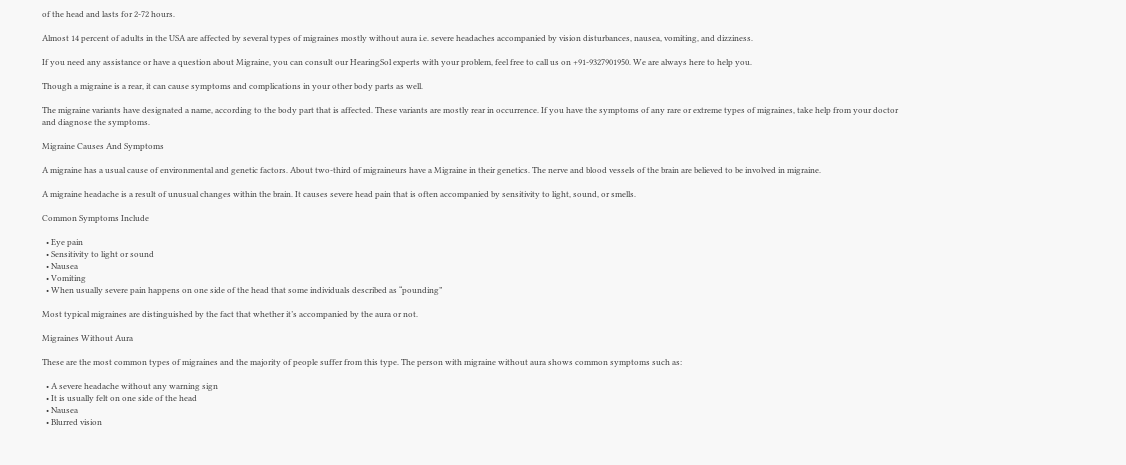of the head and lasts for 2-72 hours.

Almost 14 percent of adults in the USA are affected by several types of migraines mostly without aura i.e. severe headaches accompanied by vision disturbances, nausea, vomiting, and dizziness.

If you need any assistance or have a question about Migraine, you can consult our HearingSol experts with your problem, feel free to call us on +91-9327901950. We are always here to help you.

Though a migraine is a rear, it can cause symptoms and complications in your other body parts as well.

The migraine variants have designated a name, according to the body part that is affected. These variants are mostly rear in occurrence. If you have the symptoms of any rare or extreme types of migraines, take help from your doctor and diagnose the symptoms.

Migraine Causes And Symptoms

A migraine has a usual cause of environmental and genetic factors. About two-third of migraineurs have a Migraine in their genetics. The nerve and blood vessels of the brain are believed to be involved in migraine.

A migraine headache is a result of unusual changes within the brain. It causes severe head pain that is often accompanied by sensitivity to light, sound, or smells.

Common Symptoms Include

  • Eye pain
  • Sensitivity to light or sound
  • Nausea
  • Vomiting
  • When usually severe pain happens on one side of the head that some individuals described as “pounding”

Most typical migraines are distinguished by the fact that whether it’s accompanied by the aura or not.

Migraines Without Aura

These are the most common types of migraines and the majority of people suffer from this type. The person with migraine without aura shows common symptoms such as:

  • A severe headache without any warning sign
  • It is usually felt on one side of the head
  • Nausea
  • Blurred vision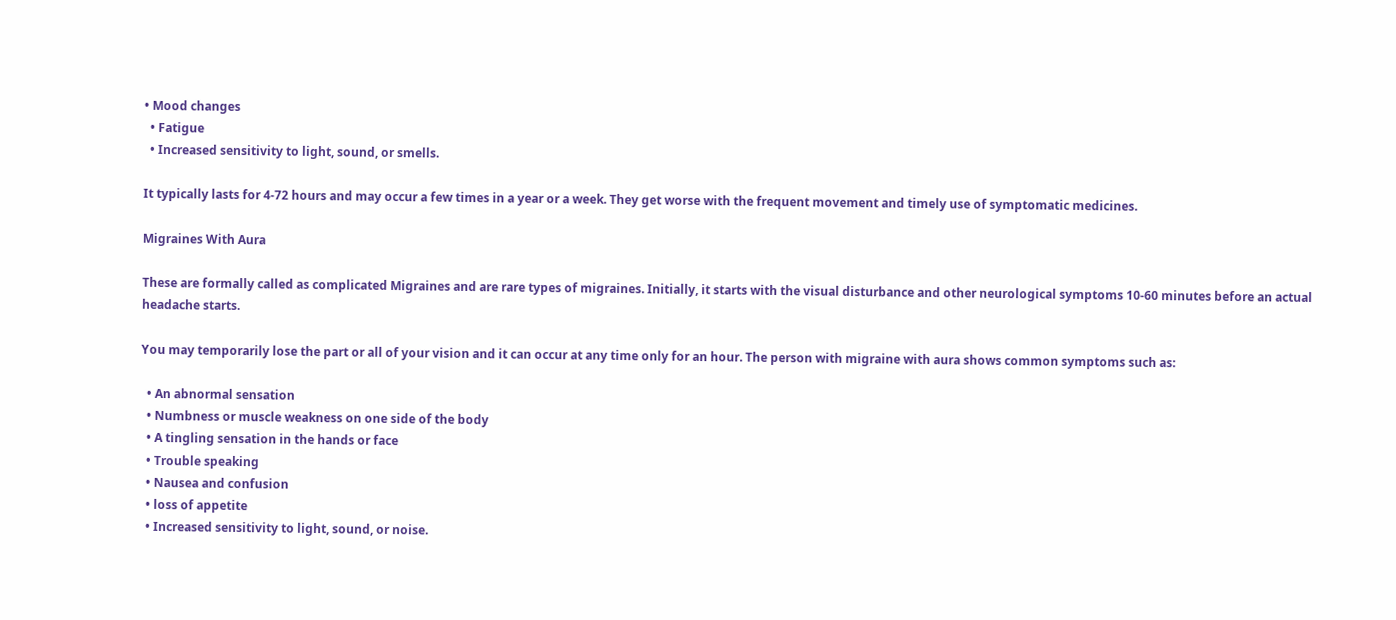• Mood changes
  • Fatigue
  • Increased sensitivity to light, sound, or smells.

It typically lasts for 4-72 hours and may occur a few times in a year or a week. They get worse with the frequent movement and timely use of symptomatic medicines.

Migraines With Aura

These are formally called as complicated Migraines and are rare types of migraines. Initially, it starts with the visual disturbance and other neurological symptoms 10-60 minutes before an actual headache starts.

You may temporarily lose the part or all of your vision and it can occur at any time only for an hour. The person with migraine with aura shows common symptoms such as:

  • An abnormal sensation
  • Numbness or muscle weakness on one side of the body
  • A tingling sensation in the hands or face
  • Trouble speaking
  • Nausea and confusion
  • loss of appetite
  • Increased sensitivity to light, sound, or noise.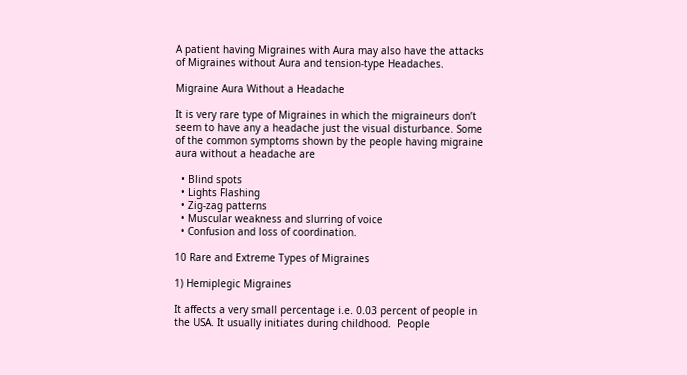A patient having Migraines with Aura may also have the attacks of Migraines without Aura and tension-type Headaches.

Migraine Aura Without a Headache

It is very rare type of Migraines in which the migraineurs don’t seem to have any a headache just the visual disturbance. Some of the common symptoms shown by the people having migraine aura without a headache are

  • Blind spots
  • Lights Flashing
  • Zig-zag patterns
  • Muscular weakness and slurring of voice
  • Confusion and loss of coordination.

10 Rare and Extreme Types of Migraines

1) Hemiplegic Migraines

It affects a very small percentage i.e. 0.03 percent of people in the USA. It usually initiates during childhood.  People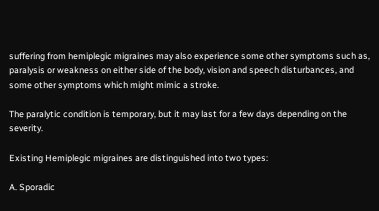suffering from hemiplegic migraines may also experience some other symptoms such as, paralysis or weakness on either side of the body, vision and speech disturbances, and some other symptoms which might mimic a stroke.

The paralytic condition is temporary, but it may last for a few days depending on the severity.

Existing Hemiplegic migraines are distinguished into two types:

A. Sporadic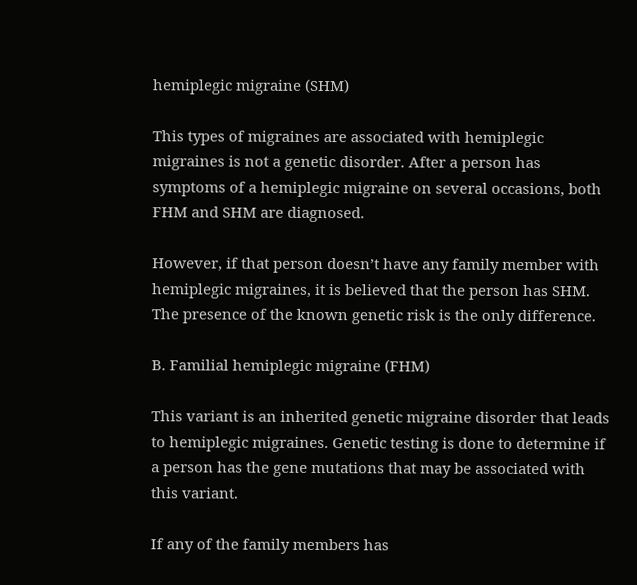hemiplegic migraine (SHM)

This types of migraines are associated with hemiplegic migraines is not a genetic disorder. After a person has symptoms of a hemiplegic migraine on several occasions, both FHM and SHM are diagnosed.

However, if that person doesn’t have any family member with hemiplegic migraines, it is believed that the person has SHM. The presence of the known genetic risk is the only difference.

B. Familial hemiplegic migraine (FHM)

This variant is an inherited genetic migraine disorder that leads to hemiplegic migraines. Genetic testing is done to determine if a person has the gene mutations that may be associated with this variant.

If any of the family members has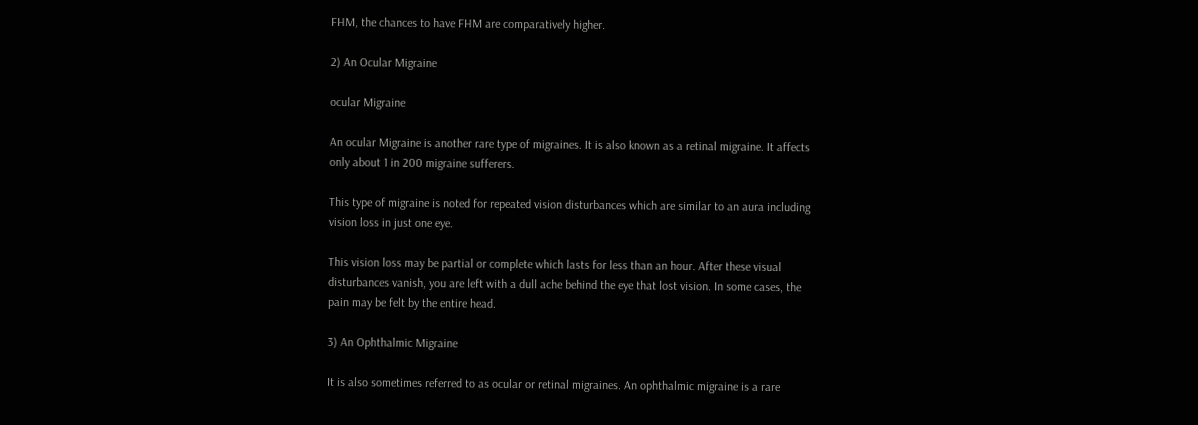FHM, the chances to have FHM are comparatively higher.

2) An Ocular Migraine

ocular Migraine

An ocular Migraine is another rare type of migraines. It is also known as a retinal migraine. It affects only about 1 in 200 migraine sufferers.

This type of migraine is noted for repeated vision disturbances which are similar to an aura including vision loss in just one eye.

This vision loss may be partial or complete which lasts for less than an hour. After these visual disturbances vanish, you are left with a dull ache behind the eye that lost vision. In some cases, the pain may be felt by the entire head.

3) An Ophthalmic Migraine

It is also sometimes referred to as ocular or retinal migraines. An ophthalmic migraine is a rare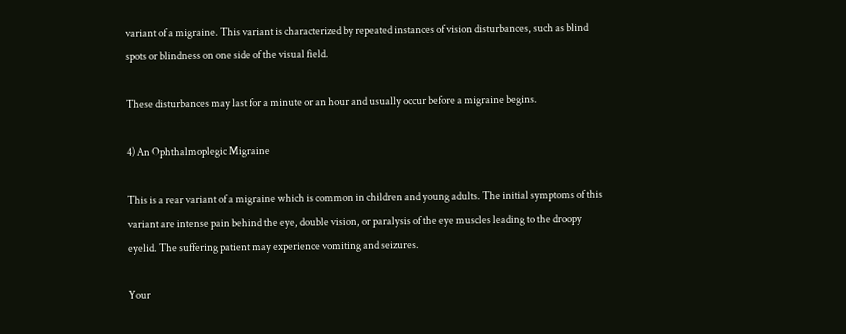variant of a migraine. This variant is characterized by repeated instances of vision disturbances, such as blind spots or blindness on one side of the visual field.

These disturbances may last for a minute or an hour and usually occur before a migraine begins.

4) An Ophthalmoplegic Migraine

This is a rear variant of a migraine which is common in children and young adults. The initial symptoms of this variant are intense pain behind the eye, double vision, or paralysis of the eye muscles leading to the droopy eyelid. The suffering patient may experience vomiting and seizures.

Your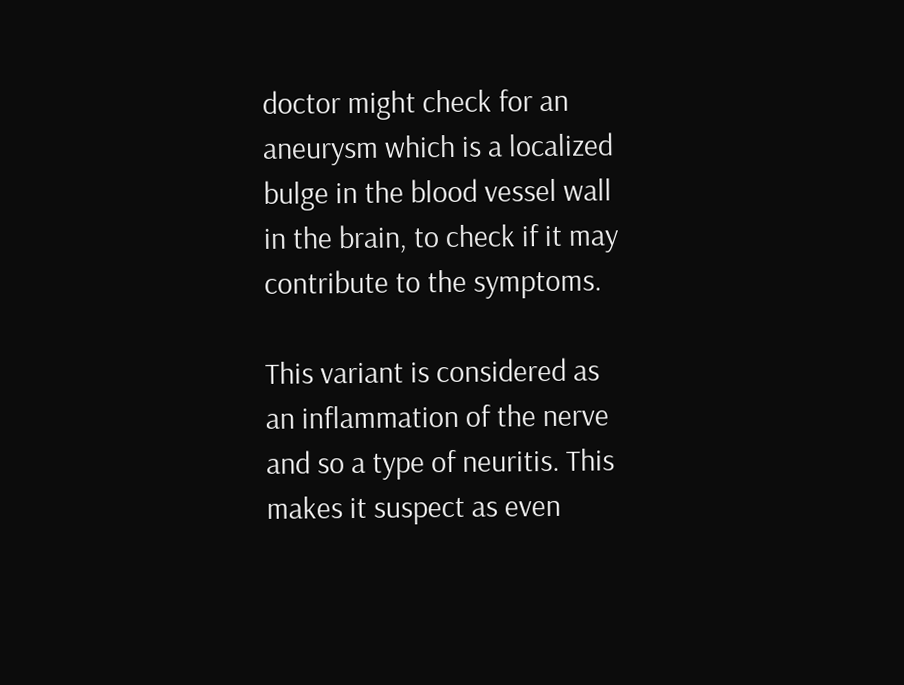doctor might check for an aneurysm which is a localized bulge in the blood vessel wall in the brain, to check if it may contribute to the symptoms.

This variant is considered as an inflammation of the nerve and so a type of neuritis. This makes it suspect as even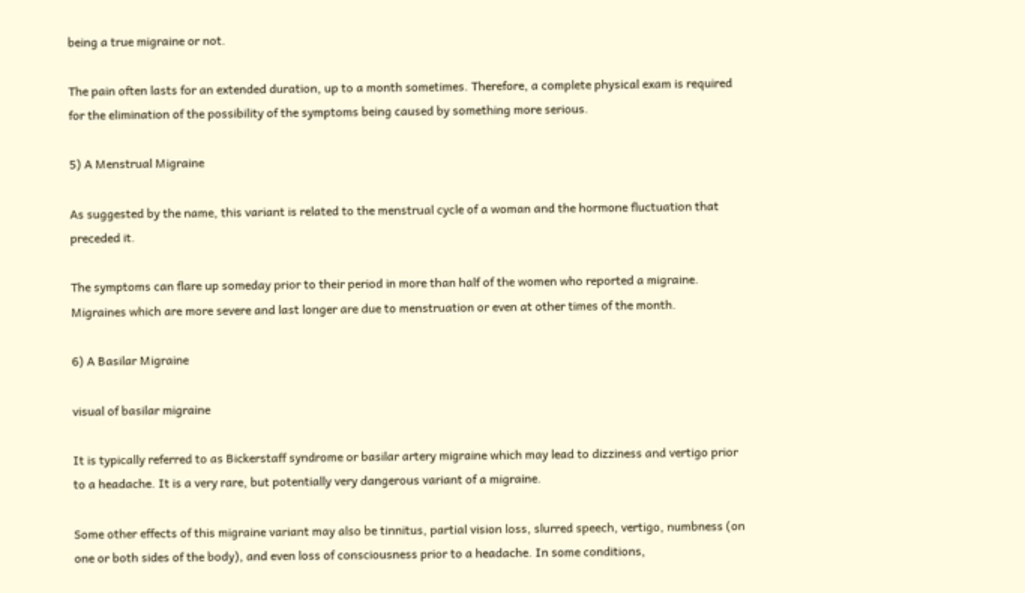being a true migraine or not.

The pain often lasts for an extended duration, up to a month sometimes. Therefore, a complete physical exam is required for the elimination of the possibility of the symptoms being caused by something more serious.

5) A Menstrual Migraine

As suggested by the name, this variant is related to the menstrual cycle of a woman and the hormone fluctuation that preceded it.

The symptoms can flare up someday prior to their period in more than half of the women who reported a migraine. Migraines which are more severe and last longer are due to menstruation or even at other times of the month.

6) A Basilar Migraine

visual of basilar migraine

It is typically referred to as Bickerstaff syndrome or basilar artery migraine which may lead to dizziness and vertigo prior to a headache. It is a very rare, but potentially very dangerous variant of a migraine.

Some other effects of this migraine variant may also be tinnitus, partial vision loss, slurred speech, vertigo, numbness (on one or both sides of the body), and even loss of consciousness prior to a headache. In some conditions,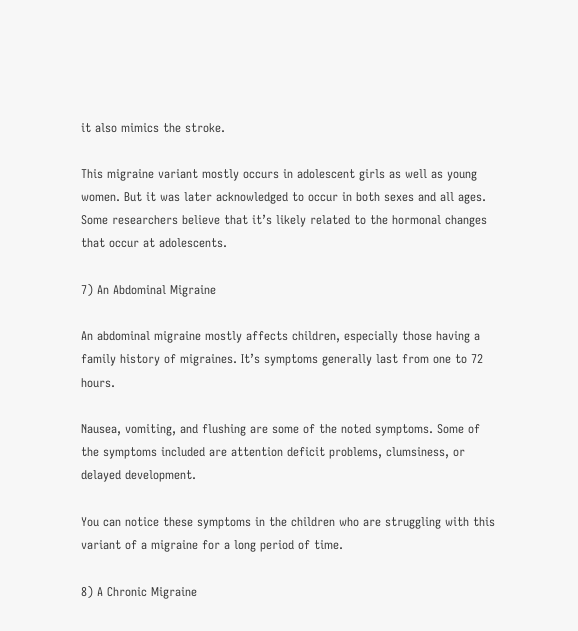it also mimics the stroke.

This migraine variant mostly occurs in adolescent girls as well as young women. But it was later acknowledged to occur in both sexes and all ages. Some researchers believe that it’s likely related to the hormonal changes that occur at adolescents.

7) An Abdominal Migraine

An abdominal migraine mostly affects children, especially those having a family history of migraines. It’s symptoms generally last from one to 72 hours.

Nausea, vomiting, and flushing are some of the noted symptoms. Some of the symptoms included are attention deficit problems, clumsiness, or delayed development.

You can notice these symptoms in the children who are struggling with this variant of a migraine for a long period of time.

8) A Chronic Migraine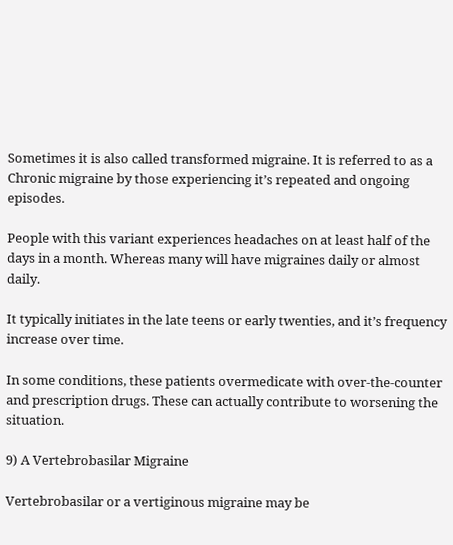Sometimes it is also called transformed migraine. It is referred to as a Chronic migraine by those experiencing it’s repeated and ongoing episodes.

People with this variant experiences headaches on at least half of the days in a month. Whereas many will have migraines daily or almost daily.

It typically initiates in the late teens or early twenties, and it’s frequency increase over time.

In some conditions, these patients overmedicate with over-the-counter and prescription drugs. These can actually contribute to worsening the situation.

9) A Vertebrobasilar Migraine

Vertebrobasilar or a vertiginous migraine may be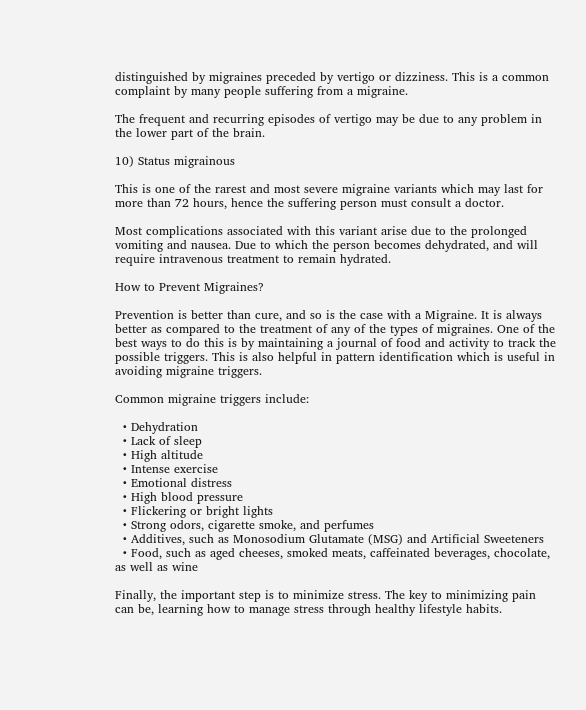distinguished by migraines preceded by vertigo or dizziness. This is a common complaint by many people suffering from a migraine.

The frequent and recurring episodes of vertigo may be due to any problem in the lower part of the brain.

10) Status migrainous

This is one of the rarest and most severe migraine variants which may last for more than 72 hours, hence the suffering person must consult a doctor.

Most complications associated with this variant arise due to the prolonged vomiting and nausea. Due to which the person becomes dehydrated, and will require intravenous treatment to remain hydrated.

How to Prevent Migraines?

Prevention is better than cure, and so is the case with a Migraine. It is always better as compared to the treatment of any of the types of migraines. One of the best ways to do this is by maintaining a journal of food and activity to track the possible triggers. This is also helpful in pattern identification which is useful in avoiding migraine triggers.

Common migraine triggers include:

  • Dehydration
  • Lack of sleep
  • High altitude
  • Intense exercise
  • Emotional distress
  • High blood pressure
  • Flickering or bright lights
  • Strong odors, cigarette smoke, and perfumes
  • Additives, such as Monosodium Glutamate (MSG) and Artificial Sweeteners
  • Food, such as aged cheeses, smoked meats, caffeinated beverages, chocolate, as well as wine

Finally, the important step is to minimize stress. The key to minimizing pain can be, learning how to manage stress through healthy lifestyle habits.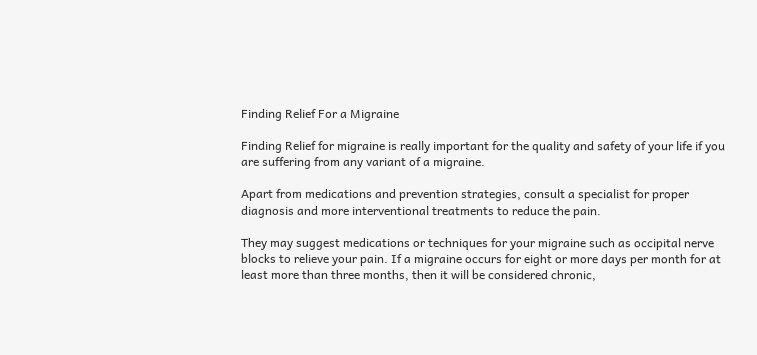Finding Relief For a Migraine

Finding Relief for migraine is really important for the quality and safety of your life if you are suffering from any variant of a migraine.

Apart from medications and prevention strategies, consult a specialist for proper diagnosis and more interventional treatments to reduce the pain.

They may suggest medications or techniques for your migraine such as occipital nerve blocks to relieve your pain. If a migraine occurs for eight or more days per month for at least more than three months, then it will be considered chronic,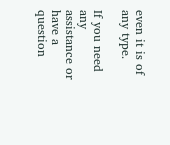even it is of any type.

If you need any assistance or have a question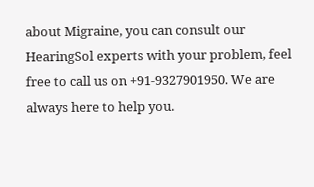about Migraine, you can consult our HearingSol experts with your problem, feel free to call us on +91-9327901950. We are always here to help you.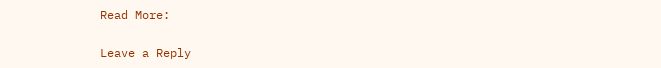Read More:

Leave a Reply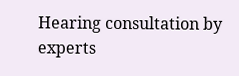Hearing consultation by experts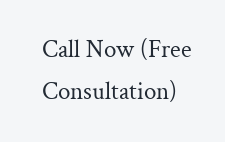Call Now (Free Consultation)